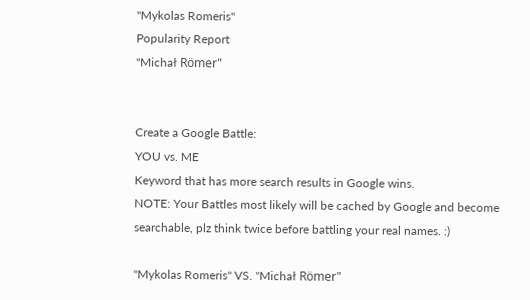"Mykolas Romeris"
Popularity Report
"Michał Römer"


Create a Google Battle:
YOU vs. ME
Keyword that has more search results in Google wins.
NOTE: Your Battles most likely will be cached by Google and become searchable, plz think twice before battling your real names. :)

"Mykolas Romeris" VS. "Michał Römer"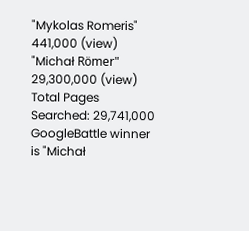"Mykolas Romeris" 441,000 (view)
"Michał Römer" 29,300,000 (view)
Total Pages Searched: 29,741,000
GoogleBattle winner is "Michał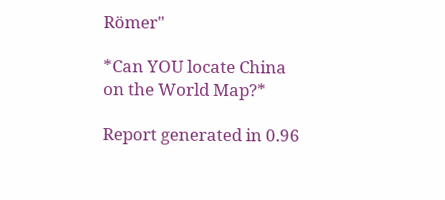Römer"

*Can YOU locate China on the World Map?*

Report generated in 0.96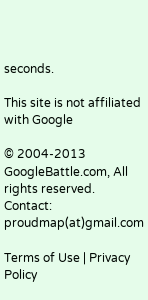seconds.

This site is not affiliated with Google

© 2004-2013 GoogleBattle.com, All rights reserved. Contact: proudmap(at)gmail.com

Terms of Use | Privacy Policy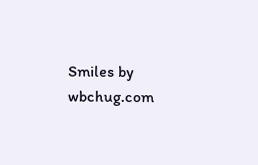Smiles by wbchug.com